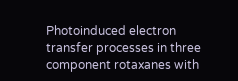Photoinduced electron transfer processes in three component rotaxanes with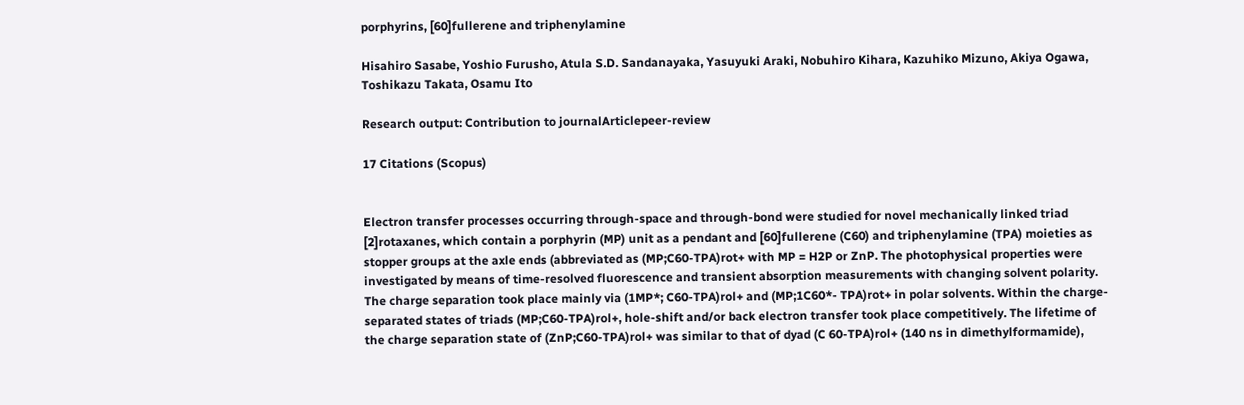porphyrins, [60]fullerene and triphenylamine

Hisahiro Sasabe, Yoshio Furusho, Atula S.D. Sandanayaka, Yasuyuki Araki, Nobuhiro Kihara, Kazuhiko Mizuno, Akiya Ogawa, Toshikazu Takata, Osamu Ito

Research output: Contribution to journalArticlepeer-review

17 Citations (Scopus)


Electron transfer processes occurring through-space and through-bond were studied for novel mechanically linked triad [2]rotaxanes, which contain a porphyrin (MP) unit as a pendant and [60]fullerene (C60) and triphenylamine (TPA) moieties as stopper groups at the axle ends (abbreviated as (MP;C60-TPA)rot+ with MP = H2P or ZnP. The photophysical properties were investigated by means of time-resolved fluorescence and transient absorption measurements with changing solvent polarity. The charge separation took place mainly via (1MP*; C60-TPA)rol+ and (MP;1C60*- TPA)rot+ in polar solvents. Within the charge-separated states of triads (MP;C60-TPA)rol+, hole-shift and/or back electron transfer took place competitively. The lifetime of the charge separation state of (ZnP;C60-TPA)rol+ was similar to that of dyad (C 60-TPA)rol+ (140 ns in dimethylformamide),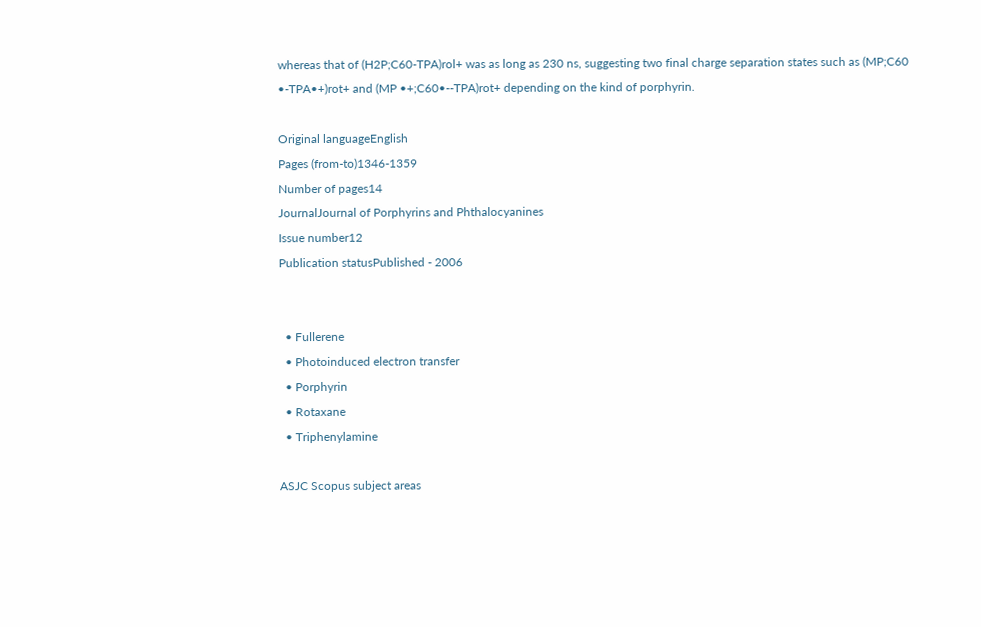whereas that of (H2P;C60-TPA)rol+ was as long as 230 ns, suggesting two final charge separation states such as (MP;C60 •-TPA•+)rot+ and (MP •+;C60•--TPA)rot+ depending on the kind of porphyrin.

Original languageEnglish
Pages (from-to)1346-1359
Number of pages14
JournalJournal of Porphyrins and Phthalocyanines
Issue number12
Publication statusPublished - 2006


  • Fullerene
  • Photoinduced electron transfer
  • Porphyrin
  • Rotaxane
  • Triphenylamine

ASJC Scopus subject areas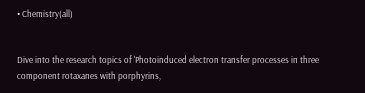• Chemistry(all)


Dive into the research topics of 'Photoinduced electron transfer processes in three component rotaxanes with porphyrins,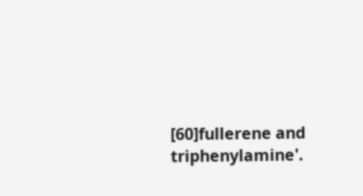[60]fullerene and triphenylamine'.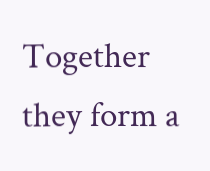Together they form a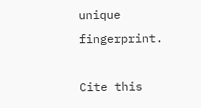unique fingerprint.

Cite this